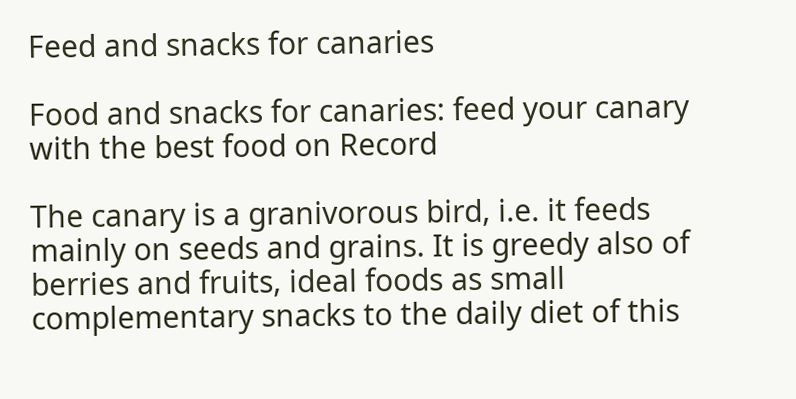Feed and snacks for canaries

Food and snacks for canaries: feed your canary with the best food on Record

The canary is a granivorous bird, i.e. it feeds mainly on seeds and grains. It is greedy also of berries and fruits, ideal foods as small complementary snacks to the daily diet of this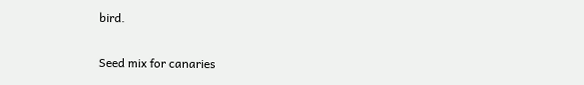bird.

Seed mix for canaries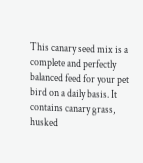This canary seed mix is a complete and perfectly balanced feed for your pet bird on a daily basis. It contains canary grass, husked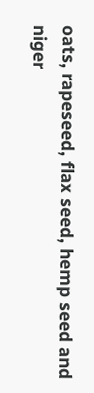oats, rapeseed, flax seed, hemp seed and niger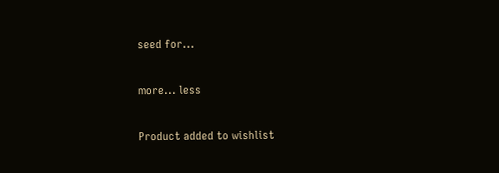seed for...


more... less


Product added to wishlist